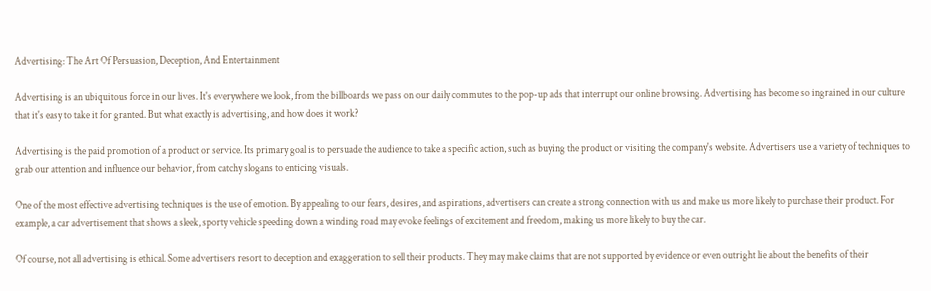Advertising: The Art Of Persuasion, Deception, And Entertainment

Advertising is an ubiquitous force in our lives. It's everywhere we look, from the billboards we pass on our daily commutes to the pop-up ads that interrupt our online browsing. Advertising has become so ingrained in our culture that it's easy to take it for granted. But what exactly is advertising, and how does it work?

Advertising is the paid promotion of a product or service. Its primary goal is to persuade the audience to take a specific action, such as buying the product or visiting the company's website. Advertisers use a variety of techniques to grab our attention and influence our behavior, from catchy slogans to enticing visuals.

One of the most effective advertising techniques is the use of emotion. By appealing to our fears, desires, and aspirations, advertisers can create a strong connection with us and make us more likely to purchase their product. For example, a car advertisement that shows a sleek, sporty vehicle speeding down a winding road may evoke feelings of excitement and freedom, making us more likely to buy the car.

Of course, not all advertising is ethical. Some advertisers resort to deception and exaggeration to sell their products. They may make claims that are not supported by evidence or even outright lie about the benefits of their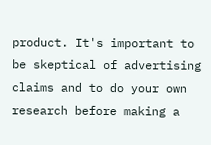product. It's important to be skeptical of advertising claims and to do your own research before making a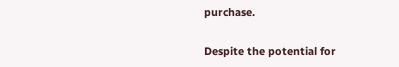purchase.

Despite the potential for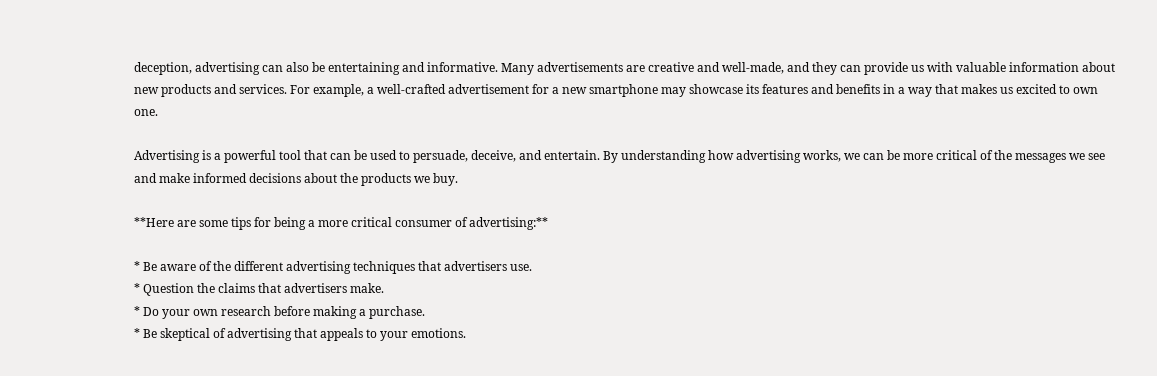deception, advertising can also be entertaining and informative. Many advertisements are creative and well-made, and they can provide us with valuable information about new products and services. For example, a well-crafted advertisement for a new smartphone may showcase its features and benefits in a way that makes us excited to own one.

Advertising is a powerful tool that can be used to persuade, deceive, and entertain. By understanding how advertising works, we can be more critical of the messages we see and make informed decisions about the products we buy.

**Here are some tips for being a more critical consumer of advertising:**

* Be aware of the different advertising techniques that advertisers use.
* Question the claims that advertisers make.
* Do your own research before making a purchase.
* Be skeptical of advertising that appeals to your emotions.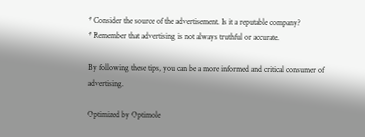* Consider the source of the advertisement. Is it a reputable company?
* Remember that advertising is not always truthful or accurate.

By following these tips, you can be a more informed and critical consumer of advertising.

Optimized by Optimole